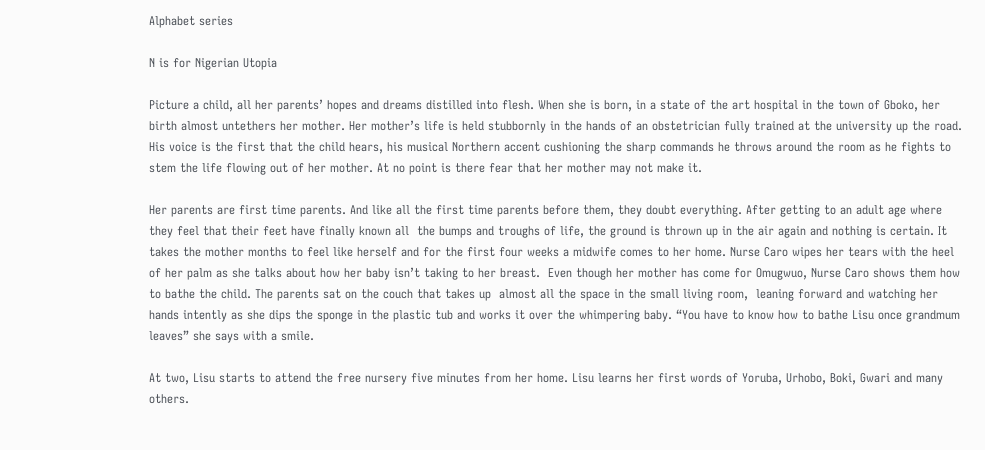Alphabet series

N is for Nigerian Utopia

Picture a child, all her parents’ hopes and dreams distilled into flesh. When she is born, in a state of the art hospital in the town of Gboko, her birth almost untethers her mother. Her mother’s life is held stubbornly in the hands of an obstetrician fully trained at the university up the road. His voice is the first that the child hears, his musical Northern accent cushioning the sharp commands he throws around the room as he fights to stem the life flowing out of her mother. At no point is there fear that her mother may not make it.

Her parents are first time parents. And like all the first time parents before them, they doubt everything. After getting to an adult age where they feel that their feet have finally known all  the bumps and troughs of life, the ground is thrown up in the air again and nothing is certain. It takes the mother months to feel like herself and for the first four weeks a midwife comes to her home. Nurse Caro wipes her tears with the heel of her palm as she talks about how her baby isn’t taking to her breast.  Even though her mother has come for Omugwuo, Nurse Caro shows them how to bathe the child. The parents sat on the couch that takes up  almost all the space in the small living room,  leaning forward and watching her hands intently as she dips the sponge in the plastic tub and works it over the whimpering baby. “You have to know how to bathe Lisu once grandmum leaves” she says with a smile.

At two, Lisu starts to attend the free nursery five minutes from her home. Lisu learns her first words of Yoruba, Urhobo, Boki, Gwari and many others.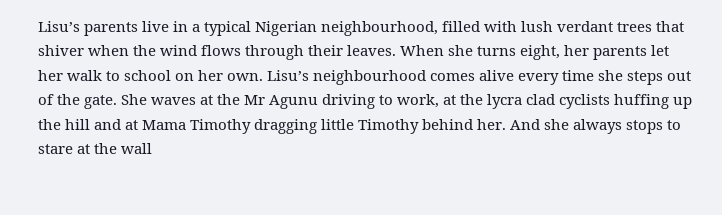Lisu’s parents live in a typical Nigerian neighbourhood, filled with lush verdant trees that shiver when the wind flows through their leaves. When she turns eight, her parents let her walk to school on her own. Lisu’s neighbourhood comes alive every time she steps out of the gate. She waves at the Mr Agunu driving to work, at the lycra clad cyclists huffing up the hill and at Mama Timothy dragging little Timothy behind her. And she always stops to stare at the wall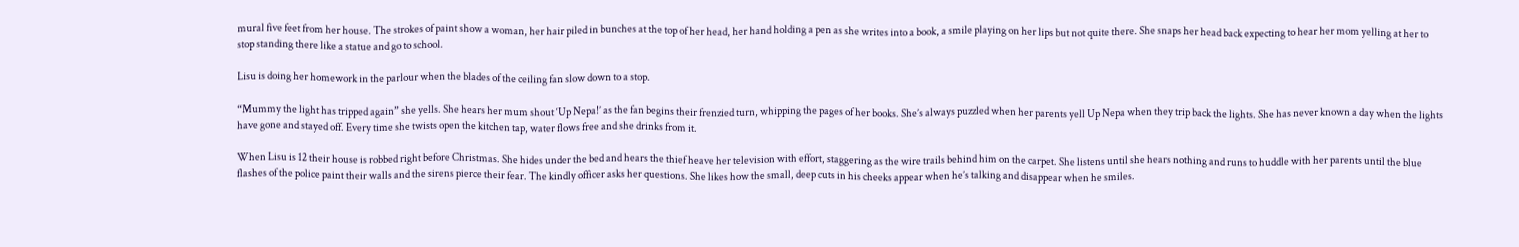mural five feet from her house. The strokes of paint show a woman, her hair piled in bunches at the top of her head, her hand holding a pen as she writes into a book, a smile playing on her lips but not quite there. She snaps her head back expecting to hear her mom yelling at her to stop standing there like a statue and go to school.

Lisu is doing her homework in the parlour when the blades of the ceiling fan slow down to a stop.

“Mummy the light has tripped again” she yells. She hears her mum shout ‘Up Nepa!’ as the fan begins their frenzied turn, whipping the pages of her books. She’s always puzzled when her parents yell Up Nepa when they trip back the lights. She has never known a day when the lights have gone and stayed off. Every time she twists open the kitchen tap, water flows free and she drinks from it.

When Lisu is 12 their house is robbed right before Christmas. She hides under the bed and hears the thief heave her television with effort, staggering as the wire trails behind him on the carpet. She listens until she hears nothing and runs to huddle with her parents until the blue flashes of the police paint their walls and the sirens pierce their fear. The kindly officer asks her questions. She likes how the small, deep cuts in his cheeks appear when he’s talking and disappear when he smiles.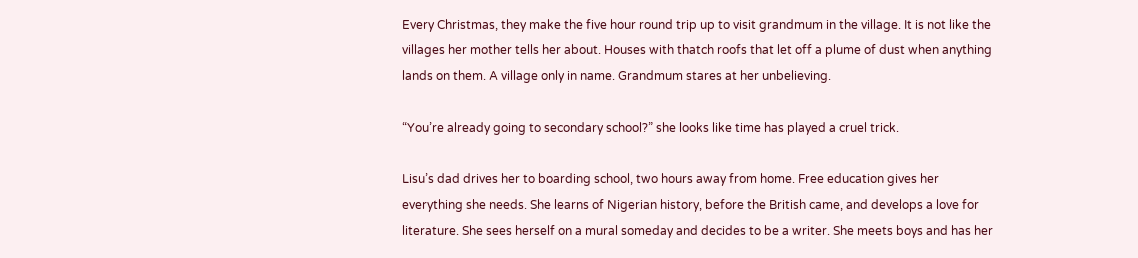Every Christmas, they make the five hour round trip up to visit grandmum in the village. It is not like the villages her mother tells her about. Houses with thatch roofs that let off a plume of dust when anything lands on them. A village only in name. Grandmum stares at her unbelieving.

“You’re already going to secondary school?” she looks like time has played a cruel trick.

Lisu’s dad drives her to boarding school, two hours away from home. Free education gives her everything she needs. She learns of Nigerian history, before the British came, and develops a love for literature. She sees herself on a mural someday and decides to be a writer. She meets boys and has her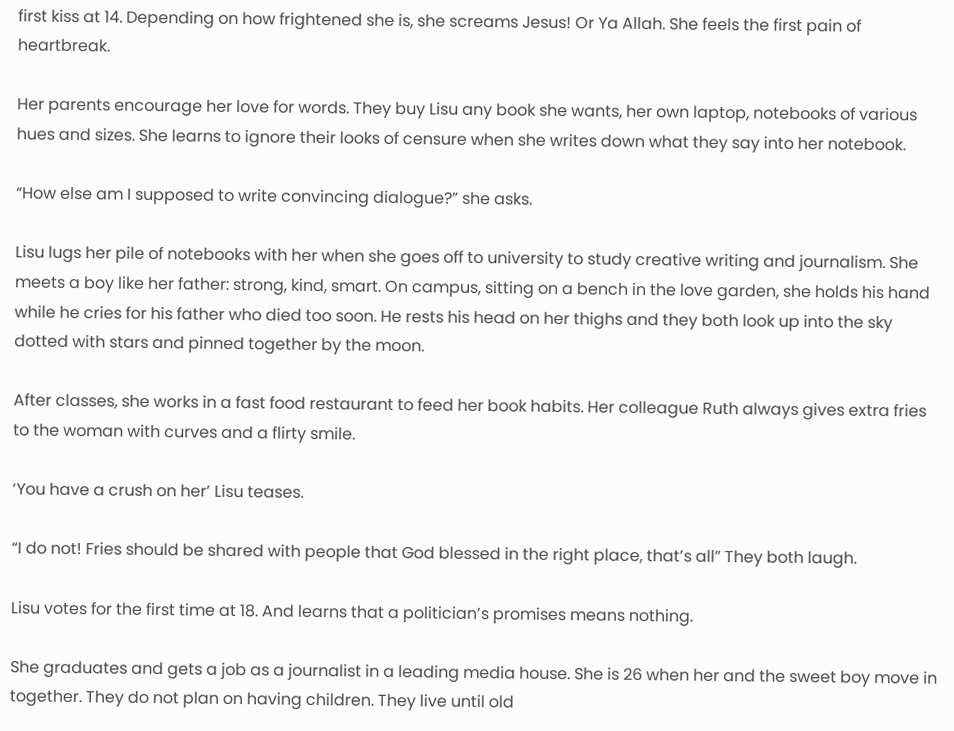first kiss at 14. Depending on how frightened she is, she screams Jesus! Or Ya Allah. She feels the first pain of heartbreak.

Her parents encourage her love for words. They buy Lisu any book she wants, her own laptop, notebooks of various hues and sizes. She learns to ignore their looks of censure when she writes down what they say into her notebook.

“How else am I supposed to write convincing dialogue?” she asks.

Lisu lugs her pile of notebooks with her when she goes off to university to study creative writing and journalism. She meets a boy like her father: strong, kind, smart. On campus, sitting on a bench in the love garden, she holds his hand while he cries for his father who died too soon. He rests his head on her thighs and they both look up into the sky dotted with stars and pinned together by the moon.

After classes, she works in a fast food restaurant to feed her book habits. Her colleague Ruth always gives extra fries to the woman with curves and a flirty smile.

‘You have a crush on her’ Lisu teases.

“I do not! Fries should be shared with people that God blessed in the right place, that’s all” They both laugh.

Lisu votes for the first time at 18. And learns that a politician’s promises means nothing.

She graduates and gets a job as a journalist in a leading media house. She is 26 when her and the sweet boy move in together. They do not plan on having children. They live until old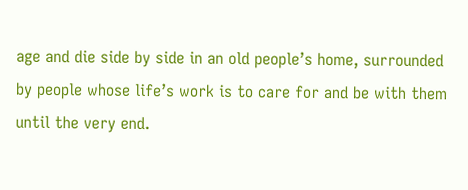age and die side by side in an old people’s home, surrounded by people whose life’s work is to care for and be with them until the very end.